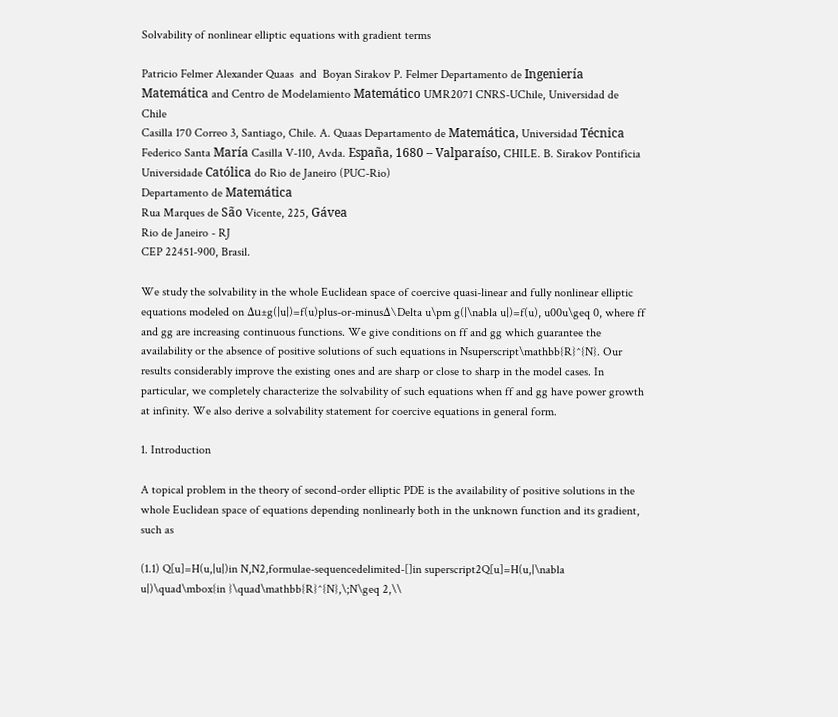Solvability of nonlinear elliptic equations with gradient terms

Patricio Felmer Alexander Quaas  and  Boyan Sirakov P. Felmer Departamento de Ingeniería Matemática and Centro de Modelamiento Matemático UMR2071 CNRS-UChile, Universidad de Chile
Casilla 170 Correo 3, Santiago, Chile. A. Quaas Departamento de Matemática, Universidad Técnica Federico Santa María Casilla V-110, Avda. España, 1680 – Valparaíso, CHILE. B. Sirakov Pontificia Universidade Católica do Rio de Janeiro (PUC-Rio)
Departamento de Matemática
Rua Marques de São Vicente, 225, Gávea
Rio de Janeiro - RJ
CEP 22451-900, Brasil.

We study the solvability in the whole Euclidean space of coercive quasi-linear and fully nonlinear elliptic equations modeled on Δu±g(|u|)=f(u)plus-or-minusΔ\Delta u\pm g(|\nabla u|)=f(u), u00u\geq 0, where ff and gg are increasing continuous functions. We give conditions on ff and gg which guarantee the availability or the absence of positive solutions of such equations in Nsuperscript\mathbb{R}^{N}. Our results considerably improve the existing ones and are sharp or close to sharp in the model cases. In particular, we completely characterize the solvability of such equations when ff and gg have power growth at infinity. We also derive a solvability statement for coercive equations in general form.

1. Introduction

A topical problem in the theory of second-order elliptic PDE is the availability of positive solutions in the whole Euclidean space of equations depending nonlinearly both in the unknown function and its gradient, such as

(1.1) Q[u]=H(u,|u|)in N,N2,formulae-sequencedelimited-[]in superscript2Q[u]=H(u,|\nabla u|)\quad\mbox{in }\quad\mathbb{R}^{N},\;N\geq 2,\\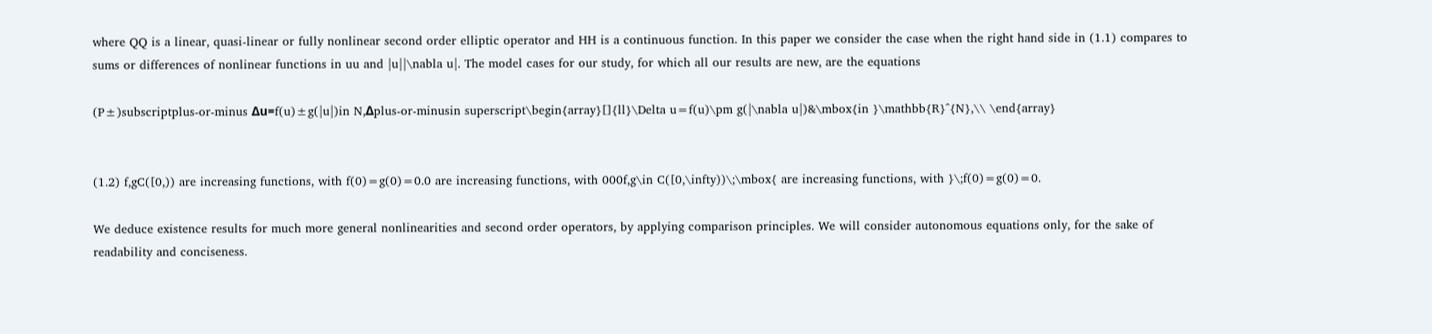where QQ is a linear, quasi-linear or fully nonlinear second order elliptic operator and HH is a continuous function. In this paper we consider the case when the right hand side in (1.1) compares to sums or differences of nonlinear functions in uu and |u||\nabla u|. The model cases for our study, for which all our results are new, are the equations

(P±)subscriptplus-or-minus Δu=f(u)±g(|u|)in N,Δplus-or-minusin superscript\begin{array}[]{ll}\Delta u=f(u)\pm g(|\nabla u|)&\mbox{in }\mathbb{R}^{N},\\ \end{array}


(1.2) f,gC([0,)) are increasing functions, with f(0)=g(0)=0.0 are increasing functions, with 000f,g\in C([0,\infty))\;\mbox{ are increasing functions, with }\;f(0)=g(0)=0.

We deduce existence results for much more general nonlinearities and second order operators, by applying comparison principles. We will consider autonomous equations only, for the sake of readability and conciseness.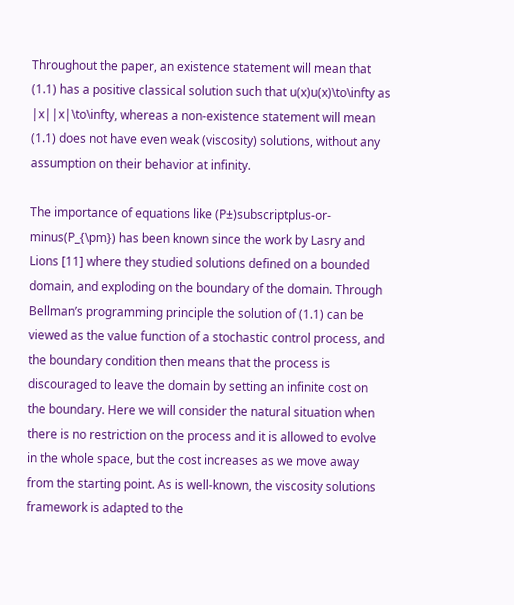Throughout the paper, an existence statement will mean that (1.1) has a positive classical solution such that u(x)u(x)\to\infty as |x||x|\to\infty, whereas a non-existence statement will mean (1.1) does not have even weak (viscosity) solutions, without any assumption on their behavior at infinity.

The importance of equations like (P±)subscriptplus-or-minus(P_{\pm}) has been known since the work by Lasry and Lions [11] where they studied solutions defined on a bounded domain, and exploding on the boundary of the domain. Through Bellman’s programming principle the solution of (1.1) can be viewed as the value function of a stochastic control process, and the boundary condition then means that the process is discouraged to leave the domain by setting an infinite cost on the boundary. Here we will consider the natural situation when there is no restriction on the process and it is allowed to evolve in the whole space, but the cost increases as we move away from the starting point. As is well-known, the viscosity solutions framework is adapted to the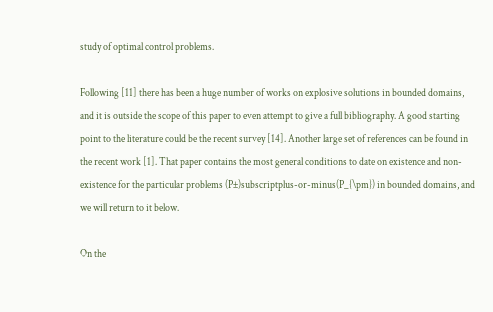study of optimal control problems.

Following [11] there has been a huge number of works on explosive solutions in bounded domains, and it is outside the scope of this paper to even attempt to give a full bibliography. A good starting point to the literature could be the recent survey [14]. Another large set of references can be found in the recent work [1]. That paper contains the most general conditions to date on existence and non-existence for the particular problems (P±)subscriptplus-or-minus(P_{\pm}) in bounded domains, and we will return to it below.

On the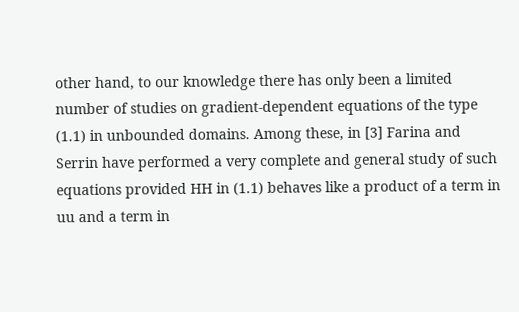other hand, to our knowledge there has only been a limited number of studies on gradient-dependent equations of the type (1.1) in unbounded domains. Among these, in [3] Farina and Serrin have performed a very complete and general study of such equations provided HH in (1.1) behaves like a product of a term in uu and a term in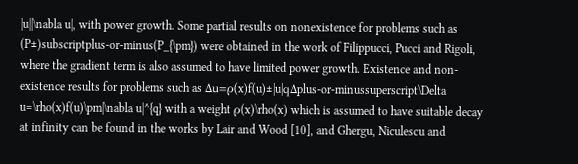|u||\nabla u|, with power growth. Some partial results on nonexistence for problems such as (P±)subscriptplus-or-minus(P_{\pm}) were obtained in the work of Filippucci, Pucci and Rigoli, where the gradient term is also assumed to have limited power growth. Existence and non-existence results for problems such as Δu=ρ(x)f(u)±|u|qΔplus-or-minussuperscript\Delta u=\rho(x)f(u)\pm|\nabla u|^{q} with a weight ρ(x)\rho(x) which is assumed to have suitable decay at infinity can be found in the works by Lair and Wood [10], and Ghergu, Niculescu and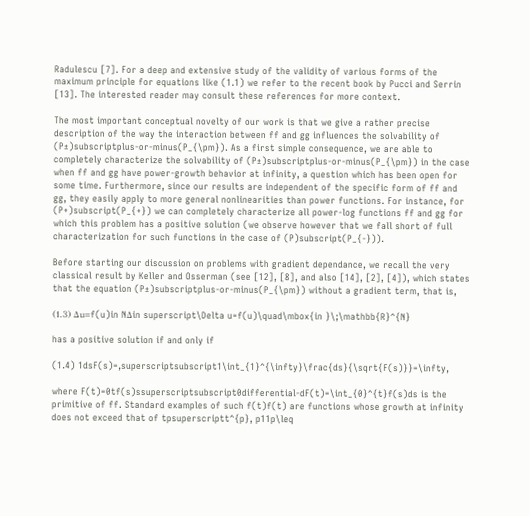Radulescu [7]. For a deep and extensive study of the validity of various forms of the maximum principle for equations like (1.1) we refer to the recent book by Pucci and Serrin [13]. The interested reader may consult these references for more context.

The most important conceptual novelty of our work is that we give a rather precise description of the way the interaction between ff and gg influences the solvability of (P±)subscriptplus-or-minus(P_{\pm}). As a first simple consequence, we are able to completely characterize the solvability of (P±)subscriptplus-or-minus(P_{\pm}) in the case when ff and gg have power-growth behavior at infinity, a question which has been open for some time. Furthermore, since our results are independent of the specific form of ff and gg, they easily apply to more general nonlinearities than power functions. For instance, for (P+)subscript(P_{+}) we can completely characterize all power-log functions ff and gg for which this problem has a positive solution (we observe however that we fall short of full characterization for such functions in the case of (P)subscript(P_{-})).

Before starting our discussion on problems with gradient dependance, we recall the very classical result by Keller and Osserman (see [12], [8], and also [14], [2], [4]), which states that the equation (P±)subscriptplus-or-minus(P_{\pm}) without a gradient term, that is,

(1.3) Δu=f(u)in NΔin superscript\Delta u=f(u)\quad\mbox{in }\;\mathbb{R}^{N}

has a positive solution if and only if

(1.4) 1dsF(s)=,superscriptsubscript1\int_{1}^{\infty}\frac{ds}{\sqrt{F(s)}}=\infty,

where F(t)=0tf(s)ssuperscriptsubscript0differential-dF(t)=\int_{0}^{t}f(s)ds is the primitive of ff. Standard examples of such f(t)f(t) are functions whose growth at infinity does not exceed that of tpsuperscriptt^{p}, p11p\leq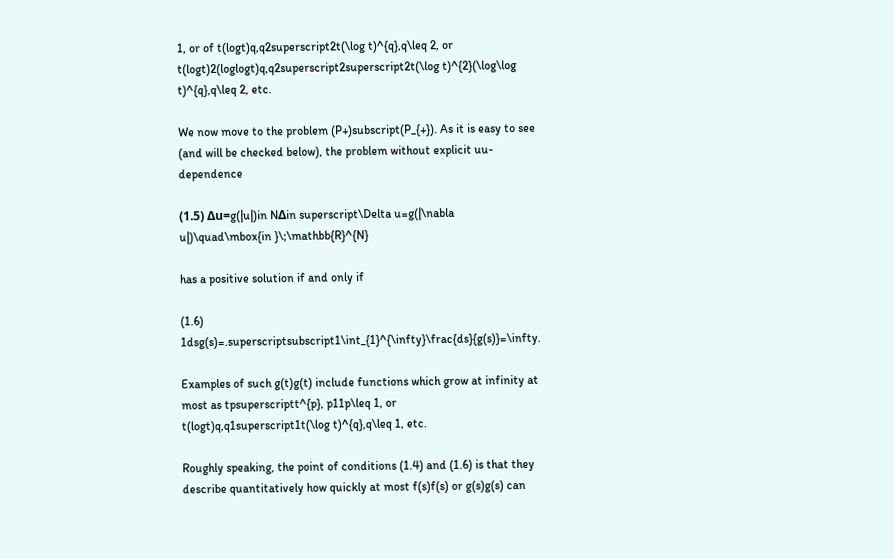1, or of t(logt)q,q2superscript2t(\log t)^{q},q\leq 2, or t(logt)2(loglogt)q,q2superscript2superscript2t(\log t)^{2}(\log\log t)^{q},q\leq 2, etc.

We now move to the problem (P+)subscript(P_{+}). As it is easy to see (and will be checked below), the problem without explicit uu-dependence

(1.5) Δu=g(|u|)in NΔin superscript\Delta u=g(|\nabla u|)\quad\mbox{in }\;\mathbb{R}^{N}

has a positive solution if and only if

(1.6) 1dsg(s)=.superscriptsubscript1\int_{1}^{\infty}\frac{ds}{g(s)}=\infty.

Examples of such g(t)g(t) include functions which grow at infinity at most as tpsuperscriptt^{p}, p11p\leq 1, or t(logt)q,q1superscript1t(\log t)^{q},q\leq 1, etc.

Roughly speaking, the point of conditions (1.4) and (1.6) is that they describe quantitatively how quickly at most f(s)f(s) or g(s)g(s) can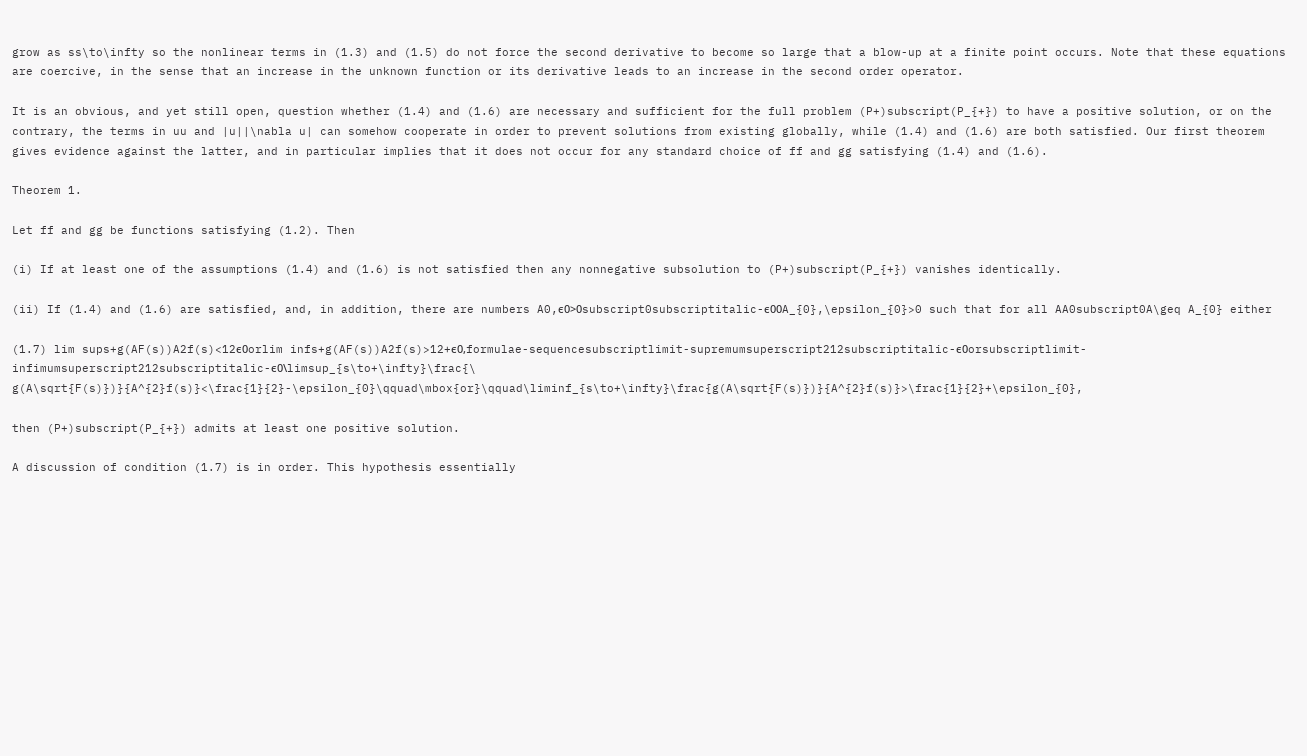grow as ss\to\infty so the nonlinear terms in (1.3) and (1.5) do not force the second derivative to become so large that a blow-up at a finite point occurs. Note that these equations are coercive, in the sense that an increase in the unknown function or its derivative leads to an increase in the second order operator.

It is an obvious, and yet still open, question whether (1.4) and (1.6) are necessary and sufficient for the full problem (P+)subscript(P_{+}) to have a positive solution, or on the contrary, the terms in uu and |u||\nabla u| can somehow cooperate in order to prevent solutions from existing globally, while (1.4) and (1.6) are both satisfied. Our first theorem gives evidence against the latter, and in particular implies that it does not occur for any standard choice of ff and gg satisfying (1.4) and (1.6).

Theorem 1.

Let ff and gg be functions satisfying (1.2). Then

(i) If at least one of the assumptions (1.4) and (1.6) is not satisfied then any nonnegative subsolution to (P+)subscript(P_{+}) vanishes identically.

(ii) If (1.4) and (1.6) are satisfied, and, in addition, there are numbers A0,ϵ0>0subscript0subscriptitalic-ϵ00A_{0},\epsilon_{0}>0 such that for all AA0subscript0A\geq A_{0} either

(1.7) lim sups+g(AF(s))A2f(s)<12ϵ0orlim infs+g(AF(s))A2f(s)>12+ϵ0,formulae-sequencesubscriptlimit-supremumsuperscript212subscriptitalic-ϵ0orsubscriptlimit-infimumsuperscript212subscriptitalic-ϵ0\limsup_{s\to+\infty}\frac{\ g(A\sqrt{F(s)})}{A^{2}f(s)}<\frac{1}{2}-\epsilon_{0}\qquad\mbox{or}\qquad\liminf_{s\to+\infty}\frac{g(A\sqrt{F(s)})}{A^{2}f(s)}>\frac{1}{2}+\epsilon_{0},

then (P+)subscript(P_{+}) admits at least one positive solution.

A discussion of condition (1.7) is in order. This hypothesis essentially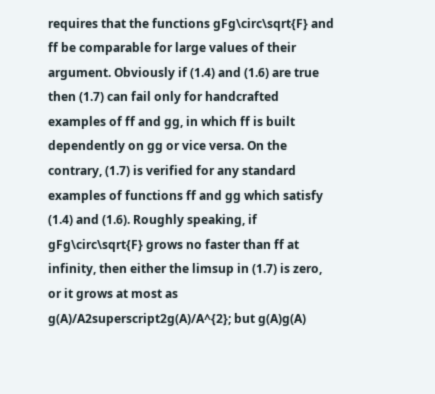requires that the functions gFg\circ\sqrt{F} and ff be comparable for large values of their argument. Obviously if (1.4) and (1.6) are true then (1.7) can fail only for handcrafted examples of ff and gg, in which ff is built dependently on gg or vice versa. On the contrary, (1.7) is verified for any standard examples of functions ff and gg which satisfy (1.4) and (1.6). Roughly speaking, if gFg\circ\sqrt{F} grows no faster than ff at infinity, then either the limsup in (1.7) is zero, or it grows at most as g(A)/A2superscript2g(A)/A^{2}; but g(A)g(A)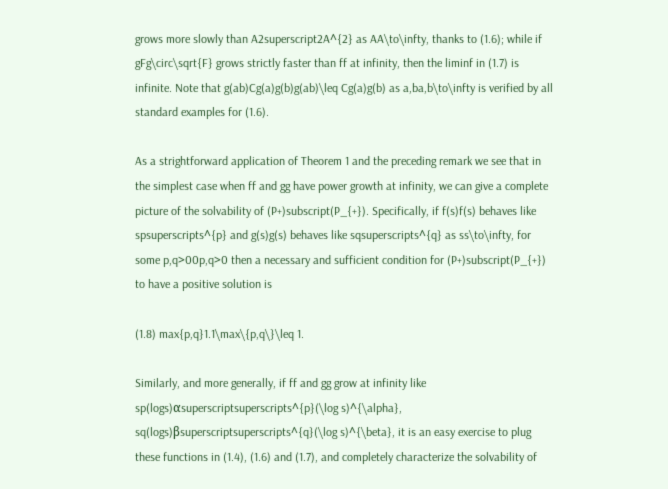grows more slowly than A2superscript2A^{2} as AA\to\infty, thanks to (1.6); while if gFg\circ\sqrt{F} grows strictly faster than ff at infinity, then the liminf in (1.7) is infinite. Note that g(ab)Cg(a)g(b)g(ab)\leq Cg(a)g(b) as a,ba,b\to\infty is verified by all standard examples for (1.6).

As a strightforward application of Theorem 1 and the preceding remark we see that in the simplest case when ff and gg have power growth at infinity, we can give a complete picture of the solvability of (P+)subscript(P_{+}). Specifically, if f(s)f(s) behaves like spsuperscripts^{p} and g(s)g(s) behaves like sqsuperscripts^{q} as ss\to\infty, for some p,q>00p,q>0 then a necessary and sufficient condition for (P+)subscript(P_{+}) to have a positive solution is

(1.8) max{p,q}1.1\max\{p,q\}\leq 1.

Similarly, and more generally, if ff and gg grow at infinity like sp(logs)αsuperscriptsuperscripts^{p}(\log s)^{\alpha}, sq(logs)βsuperscriptsuperscripts^{q}(\log s)^{\beta}, it is an easy exercise to plug these functions in (1.4), (1.6) and (1.7), and completely characterize the solvability of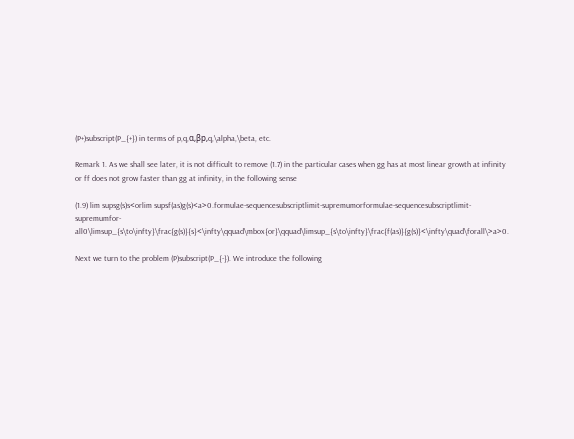(P+)subscript(P_{+}) in terms of p,q,α,βp,q,\alpha,\beta, etc.

Remark 1. As we shall see later, it is not difficult to remove (1.7) in the particular cases when gg has at most linear growth at infinity or ff does not grow faster than gg at infinity, in the following sense

(1.9) lim supsg(s)s<orlim supsf(as)g(s)<a>0.formulae-sequencesubscriptlimit-supremumorformulae-sequencesubscriptlimit-supremumfor-all0\limsup_{s\to\infty}\frac{g(s)}{s}<\infty\qquad\mbox{or}\qquad\limsup_{s\to\infty}\frac{f(as)}{g(s)}<\infty\quad\forall\>a>0.

Next we turn to the problem (P)subscript(P_{-}). We introduce the following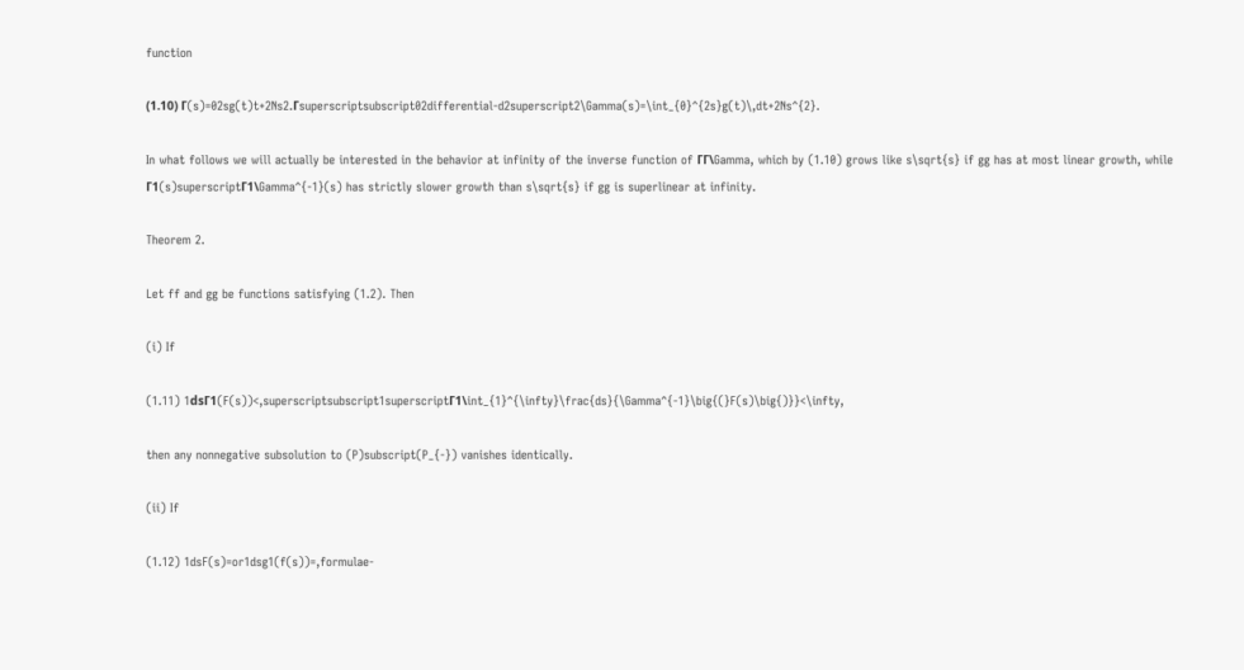function

(1.10) Γ(s)=02sg(t)t+2Ns2.Γsuperscriptsubscript02differential-d2superscript2\Gamma(s)=\int_{0}^{2s}g(t)\,dt+2Ns^{2}.

In what follows we will actually be interested in the behavior at infinity of the inverse function of ΓΓ\Gamma, which by (1.10) grows like s\sqrt{s} if gg has at most linear growth, while Γ1(s)superscriptΓ1\Gamma^{-1}(s) has strictly slower growth than s\sqrt{s} if gg is superlinear at infinity.

Theorem 2.

Let ff and gg be functions satisfying (1.2). Then

(i) If

(1.11) 1dsΓ1(F(s))<,superscriptsubscript1superscriptΓ1\int_{1}^{\infty}\frac{ds}{\Gamma^{-1}\big{(}F(s)\big{)}}<\infty,

then any nonnegative subsolution to (P)subscript(P_{-}) vanishes identically.

(ii) If

(1.12) 1dsF(s)=or1dsg1(f(s))=,formulae-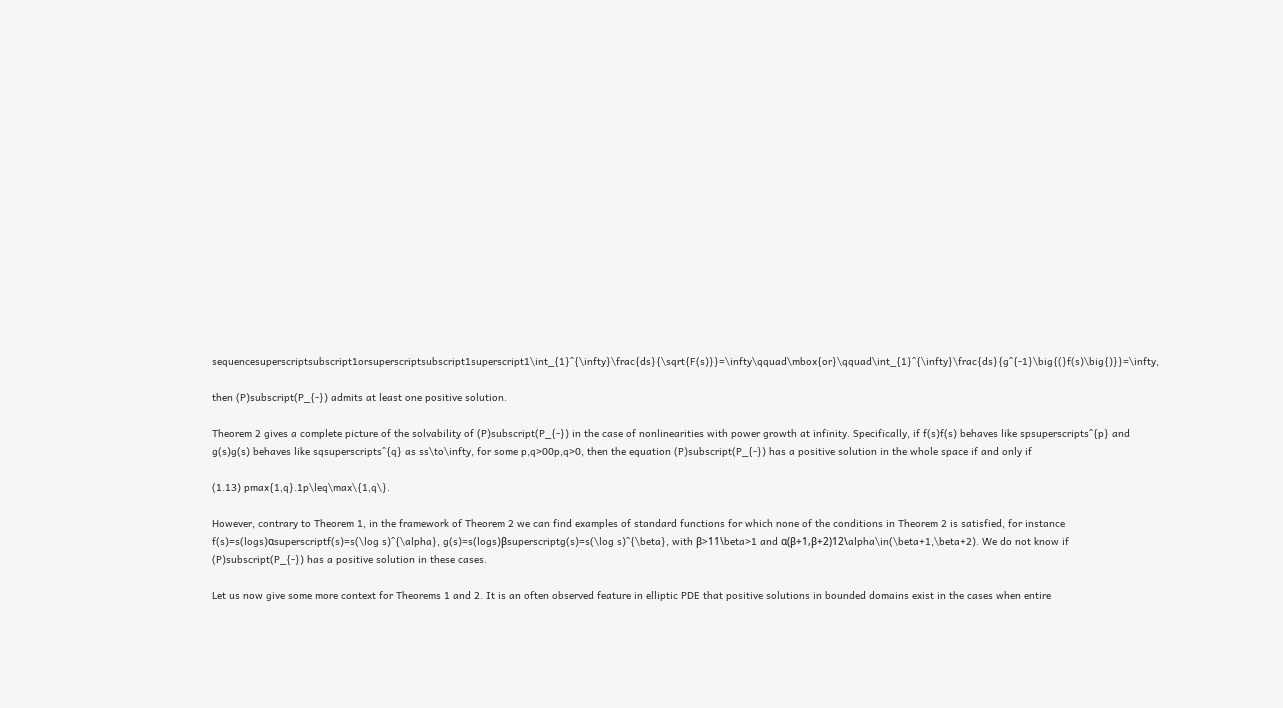sequencesuperscriptsubscript1orsuperscriptsubscript1superscript1\int_{1}^{\infty}\frac{ds}{\sqrt{F(s)}}=\infty\qquad\mbox{or}\qquad\int_{1}^{\infty}\frac{ds}{g^{-1}\big{(}f(s)\big{)}}=\infty,

then (P)subscript(P_{-}) admits at least one positive solution.

Theorem 2 gives a complete picture of the solvability of (P)subscript(P_{-}) in the case of nonlinearities with power growth at infinity. Specifically, if f(s)f(s) behaves like spsuperscripts^{p} and g(s)g(s) behaves like sqsuperscripts^{q} as ss\to\infty, for some p,q>00p,q>0, then the equation (P)subscript(P_{-}) has a positive solution in the whole space if and only if

(1.13) pmax{1,q}.1p\leq\max\{1,q\}.

However, contrary to Theorem 1, in the framework of Theorem 2 we can find examples of standard functions for which none of the conditions in Theorem 2 is satisfied, for instance f(s)=s(logs)αsuperscriptf(s)=s(\log s)^{\alpha}, g(s)=s(logs)βsuperscriptg(s)=s(\log s)^{\beta}, with β>11\beta>1 and α(β+1,β+2)12\alpha\in(\beta+1,\beta+2). We do not know if (P)subscript(P_{-}) has a positive solution in these cases.

Let us now give some more context for Theorems 1 and 2. It is an often observed feature in elliptic PDE that positive solutions in bounded domains exist in the cases when entire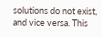solutions do not exist, and vice versa. This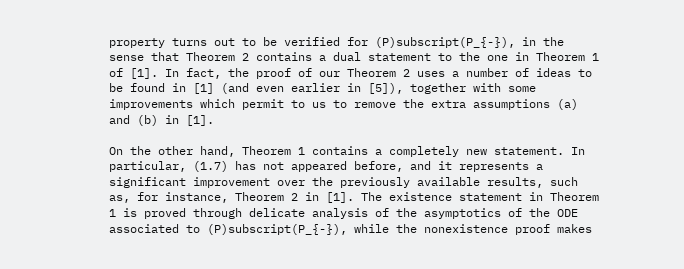property turns out to be verified for (P)subscript(P_{-}), in the sense that Theorem 2 contains a dual statement to the one in Theorem 1 of [1]. In fact, the proof of our Theorem 2 uses a number of ideas to be found in [1] (and even earlier in [5]), together with some improvements which permit to us to remove the extra assumptions (a) and (b) in [1].

On the other hand, Theorem 1 contains a completely new statement. In particular, (1.7) has not appeared before, and it represents a significant improvement over the previously available results, such as, for instance, Theorem 2 in [1]. The existence statement in Theorem 1 is proved through delicate analysis of the asymptotics of the ODE associated to (P)subscript(P_{-}), while the nonexistence proof makes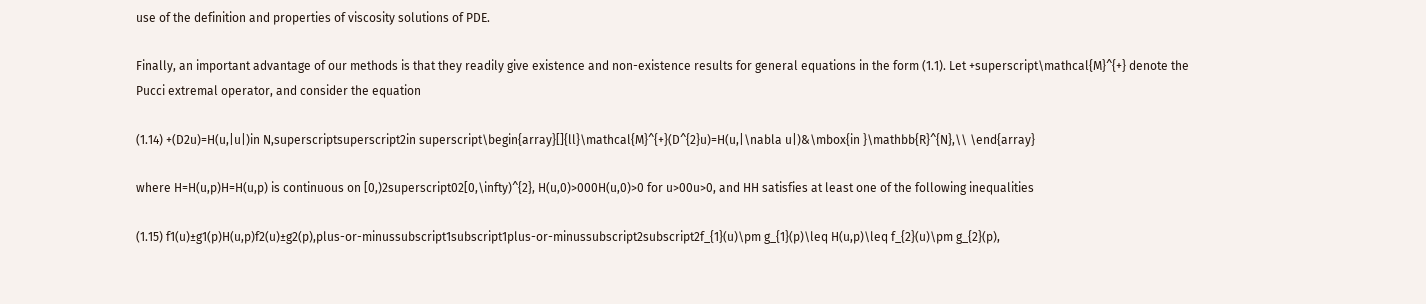use of the definition and properties of viscosity solutions of PDE.

Finally, an important advantage of our methods is that they readily give existence and non-existence results for general equations in the form (1.1). Let +superscript\mathcal{M}^{+} denote the Pucci extremal operator, and consider the equation

(1.14) +(D2u)=H(u,|u|)in N,superscriptsuperscript2in superscript\begin{array}[]{ll}\mathcal{M}^{+}(D^{2}u)=H(u,|\nabla u|)&\mbox{in }\mathbb{R}^{N},\\ \end{array}

where H=H(u,p)H=H(u,p) is continuous on [0,)2superscript02[0,\infty)^{2}, H(u,0)>000H(u,0)>0 for u>00u>0, and HH satisfies at least one of the following inequalities

(1.15) f1(u)±g1(p)H(u,p)f2(u)±g2(p),plus-or-minussubscript1subscript1plus-or-minussubscript2subscript2f_{1}(u)\pm g_{1}(p)\leq H(u,p)\leq f_{2}(u)\pm g_{2}(p),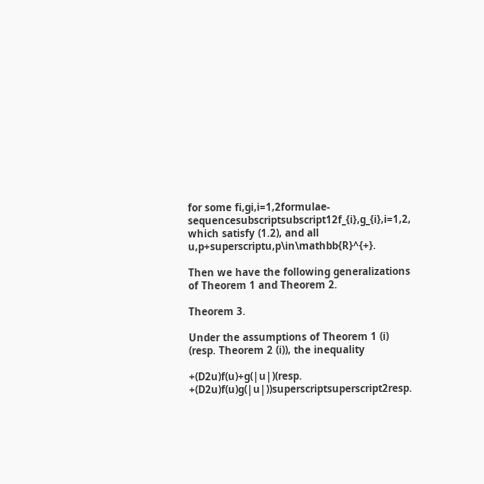for some fi,gi,i=1,2formulae-sequencesubscriptsubscript12f_{i},g_{i},i=1,2, which satisfy (1.2), and all u,p+superscriptu,p\in\mathbb{R}^{+}.

Then we have the following generalizations of Theorem 1 and Theorem 2.

Theorem 3.

Under the assumptions of Theorem 1 (i) (resp. Theorem 2 (i)), the inequality

+(D2u)f(u)+g(|u|)(resp. +(D2u)f(u)g(|u|))superscriptsuperscript2resp.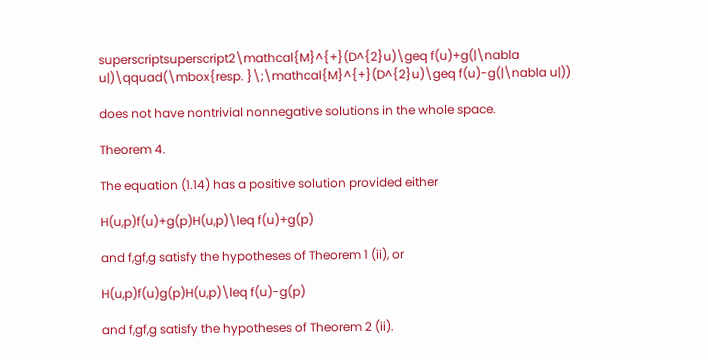superscriptsuperscript2\mathcal{M}^{+}(D^{2}u)\geq f(u)+g(|\nabla u|)\qquad(\mbox{resp. }\;\mathcal{M}^{+}(D^{2}u)\geq f(u)-g(|\nabla u|))

does not have nontrivial nonnegative solutions in the whole space.

Theorem 4.

The equation (1.14) has a positive solution provided either

H(u,p)f(u)+g(p)H(u,p)\leq f(u)+g(p)

and f,gf,g satisfy the hypotheses of Theorem 1 (ii), or

H(u,p)f(u)g(p)H(u,p)\leq f(u)-g(p)

and f,gf,g satisfy the hypotheses of Theorem 2 (ii).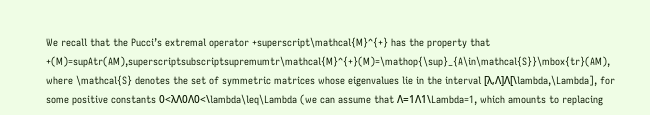We recall that the Pucci’s extremal operator +superscript\mathcal{M}^{+} has the property that +(M)=supAtr(AM),superscriptsubscriptsupremumtr\mathcal{M}^{+}(M)=\mathop{\sup}_{A\in\mathcal{S}}\mbox{tr}(AM), where \mathcal{S} denotes the set of symmetric matrices whose eigenvalues lie in the interval [λ,Λ]Λ[\lambda,\Lambda], for some positive constants 0<λΛ0Λ0<\lambda\leq\Lambda (we can assume that Λ=1Λ1\Lambda=1, which amounts to replacing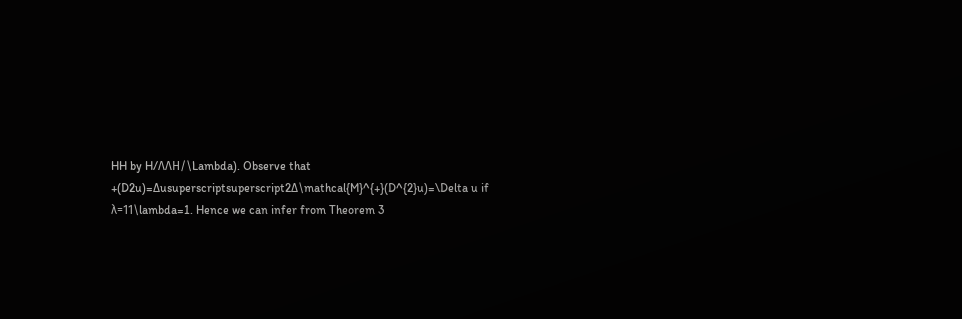HH by H/ΛΛH/\Lambda). Observe that +(D2u)=Δusuperscriptsuperscript2Δ\mathcal{M}^{+}(D^{2}u)=\Delta u if λ=11\lambda=1. Hence we can infer from Theorem 3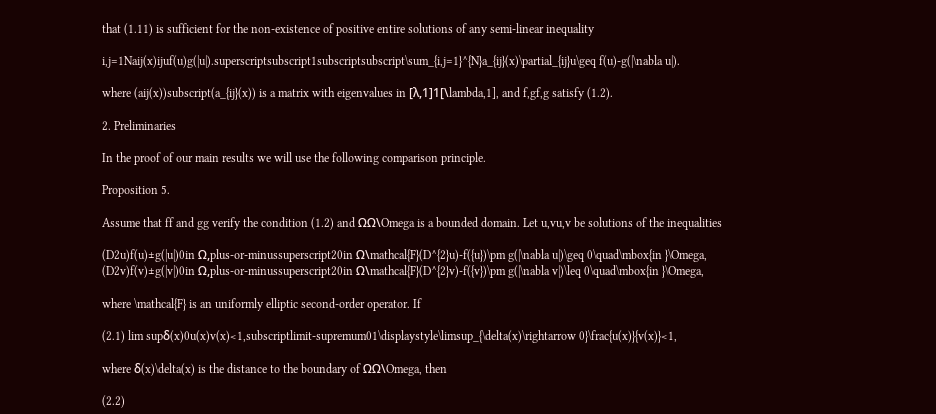that (1.11) is sufficient for the non-existence of positive entire solutions of any semi-linear inequality

i,j=1Naij(x)ijuf(u)g(|u|).superscriptsubscript1subscriptsubscript\sum_{i,j=1}^{N}a_{ij}(x)\partial_{ij}u\geq f(u)-g(|\nabla u|).

where (aij(x))subscript(a_{ij}(x)) is a matrix with eigenvalues in [λ,1]1[\lambda,1], and f,gf,g satisfy (1.2).

2. Preliminaries

In the proof of our main results we will use the following comparison principle.

Proposition 5.

Assume that ff and gg verify the condition (1.2) and ΩΩ\Omega is a bounded domain. Let u,vu,v be solutions of the inequalities

(D2u)f(u)±g(|u|)0in Ω,plus-or-minussuperscript20in Ω\mathcal{F}(D^{2}u)-f({u})\pm g(|\nabla u|)\geq 0\quad\mbox{in }\Omega,
(D2v)f(v)±g(|v|)0in Ω,plus-or-minussuperscript20in Ω\mathcal{F}(D^{2}v)-f({v})\pm g(|\nabla v|)\leq 0\quad\mbox{in }\Omega,

where \mathcal{F} is an uniformly elliptic second-order operator. If

(2.1) lim supδ(x)0u(x)v(x)<1,subscriptlimit-supremum01\displaystyle\limsup_{\delta(x)\rightarrow 0}\frac{u(x)}{v(x)}<1,

where δ(x)\delta(x) is the distance to the boundary of ΩΩ\Omega, then

(2.2)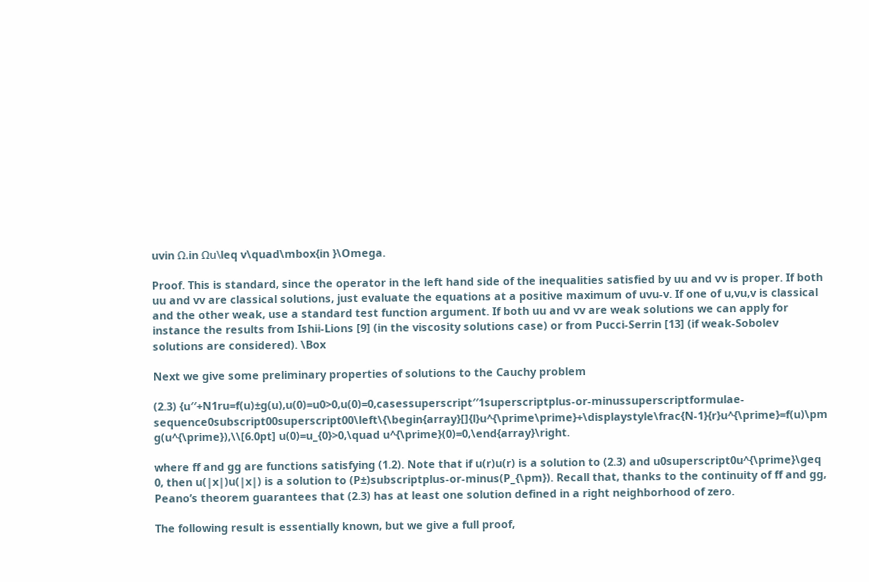uvin Ω.in Ωu\leq v\quad\mbox{in }\Omega.

Proof. This is standard, since the operator in the left hand side of the inequalities satisfied by uu and vv is proper. If both uu and vv are classical solutions, just evaluate the equations at a positive maximum of uvu-v. If one of u,vu,v is classical and the other weak, use a standard test function argument. If both uu and vv are weak solutions we can apply for instance the results from Ishii-Lions [9] (in the viscosity solutions case) or from Pucci-Serrin [13] (if weak-Sobolev solutions are considered). \Box

Next we give some preliminary properties of solutions to the Cauchy problem

(2.3) {u′′+N1ru=f(u)±g(u),u(0)=u0>0,u(0)=0,casessuperscript′′1superscriptplus-or-minussuperscriptformulae-sequence0subscript00superscript00\left\{\begin{array}[]{l}u^{\prime\prime}+\displaystyle\frac{N-1}{r}u^{\prime}=f(u)\pm g(u^{\prime}),\\[6.0pt] u(0)=u_{0}>0,\quad u^{\prime}(0)=0,\end{array}\right.

where ff and gg are functions satisfying (1.2). Note that if u(r)u(r) is a solution to (2.3) and u0superscript0u^{\prime}\geq 0, then u(|x|)u(|x|) is a solution to (P±)subscriptplus-or-minus(P_{\pm}). Recall that, thanks to the continuity of ff and gg, Peano’s theorem guarantees that (2.3) has at least one solution defined in a right neighborhood of zero.

The following result is essentially known, but we give a full proof,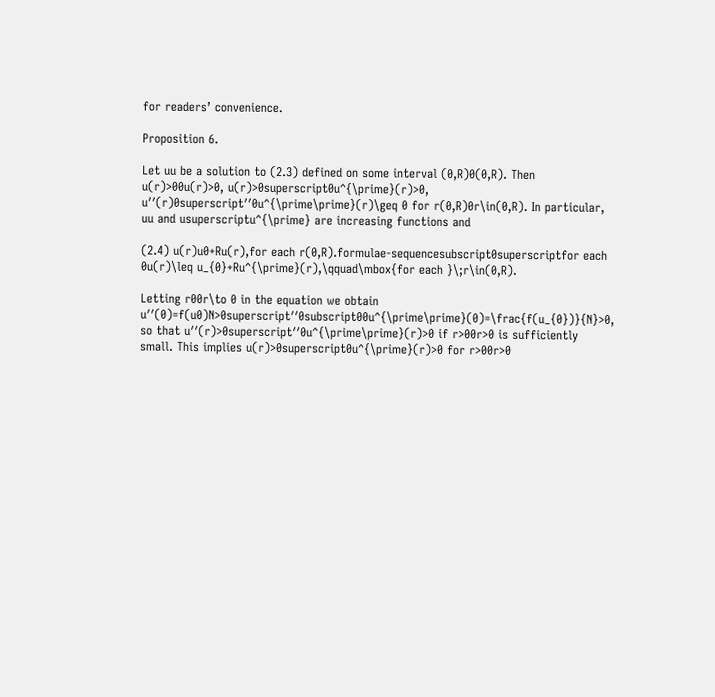for readers’ convenience.

Proposition 6.

Let uu be a solution to (2.3) defined on some interval (0,R)0(0,R). Then u(r)>00u(r)>0, u(r)>0superscript0u^{\prime}(r)>0, u′′(r)0superscript′′0u^{\prime\prime}(r)\geq 0 for r(0,R)0r\in(0,R). In particular, uu and usuperscriptu^{\prime} are increasing functions and

(2.4) u(r)u0+Ru(r),for each r(0,R).formulae-sequencesubscript0superscriptfor each 0u(r)\leq u_{0}+Ru^{\prime}(r),\qquad\mbox{for each }\;r\in(0,R).

Letting r00r\to 0 in the equation we obtain u′′(0)=f(u0)N>0superscript′′0subscript00u^{\prime\prime}(0)=\frac{f(u_{0})}{N}>0, so that u′′(r)>0superscript′′0u^{\prime\prime}(r)>0 if r>00r>0 is sufficiently small. This implies u(r)>0superscript0u^{\prime}(r)>0 for r>00r>0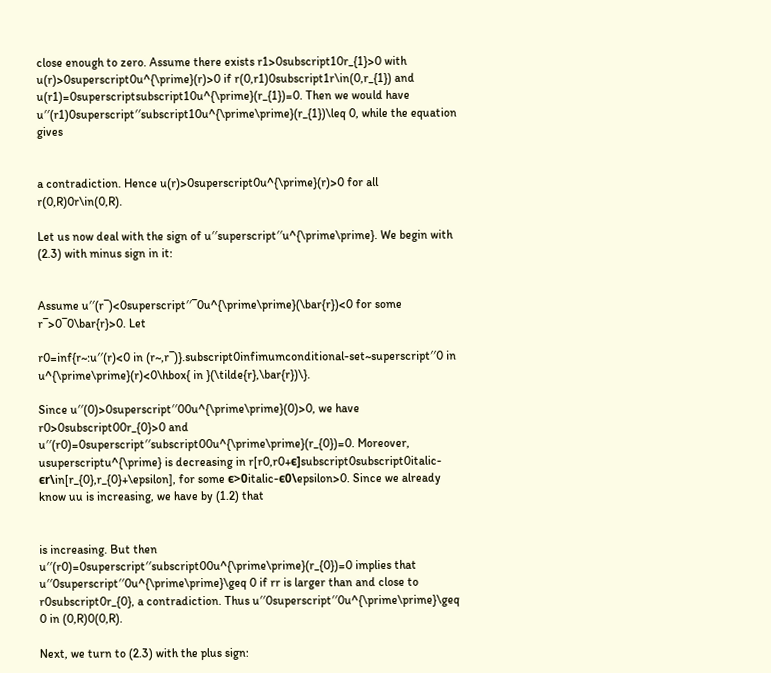close enough to zero. Assume there exists r1>0subscript10r_{1}>0 with u(r)>0superscript0u^{\prime}(r)>0 if r(0,r1)0subscript1r\in(0,r_{1}) and u(r1)=0superscriptsubscript10u^{\prime}(r_{1})=0. Then we would have u′′(r1)0superscript′′subscript10u^{\prime\prime}(r_{1})\leq 0, while the equation gives


a contradiction. Hence u(r)>0superscript0u^{\prime}(r)>0 for all r(0,R)0r\in(0,R).

Let us now deal with the sign of u′′superscript′′u^{\prime\prime}. We begin with (2.3) with minus sign in it:


Assume u′′(r¯)<0superscript′′¯0u^{\prime\prime}(\bar{r})<0 for some r¯>0¯0\bar{r}>0. Let

r0=inf{r~:u′′(r)<0 in (r~,r¯)}.subscript0infimumconditional-set~superscript′′0 in u^{\prime\prime}(r)<0\hbox{ in }(\tilde{r},\bar{r})\}.

Since u′′(0)>0superscript′′00u^{\prime\prime}(0)>0, we have r0>0subscript00r_{0}>0 and u′′(r0)=0superscript′′subscript00u^{\prime\prime}(r_{0})=0. Moreover, usuperscriptu^{\prime} is decreasing in r[r0,r0+ϵ]subscript0subscript0italic-ϵr\in[r_{0},r_{0}+\epsilon], for some ϵ>0italic-ϵ0\epsilon>0. Since we already know uu is increasing, we have by (1.2) that


is increasing. But then u′′(r0)=0superscript′′subscript00u^{\prime\prime}(r_{0})=0 implies that u′′0superscript′′0u^{\prime\prime}\geq 0 if rr is larger than and close to r0subscript0r_{0}, a contradiction. Thus u′′0superscript′′0u^{\prime\prime}\geq 0 in (0,R)0(0,R).

Next, we turn to (2.3) with the plus sign: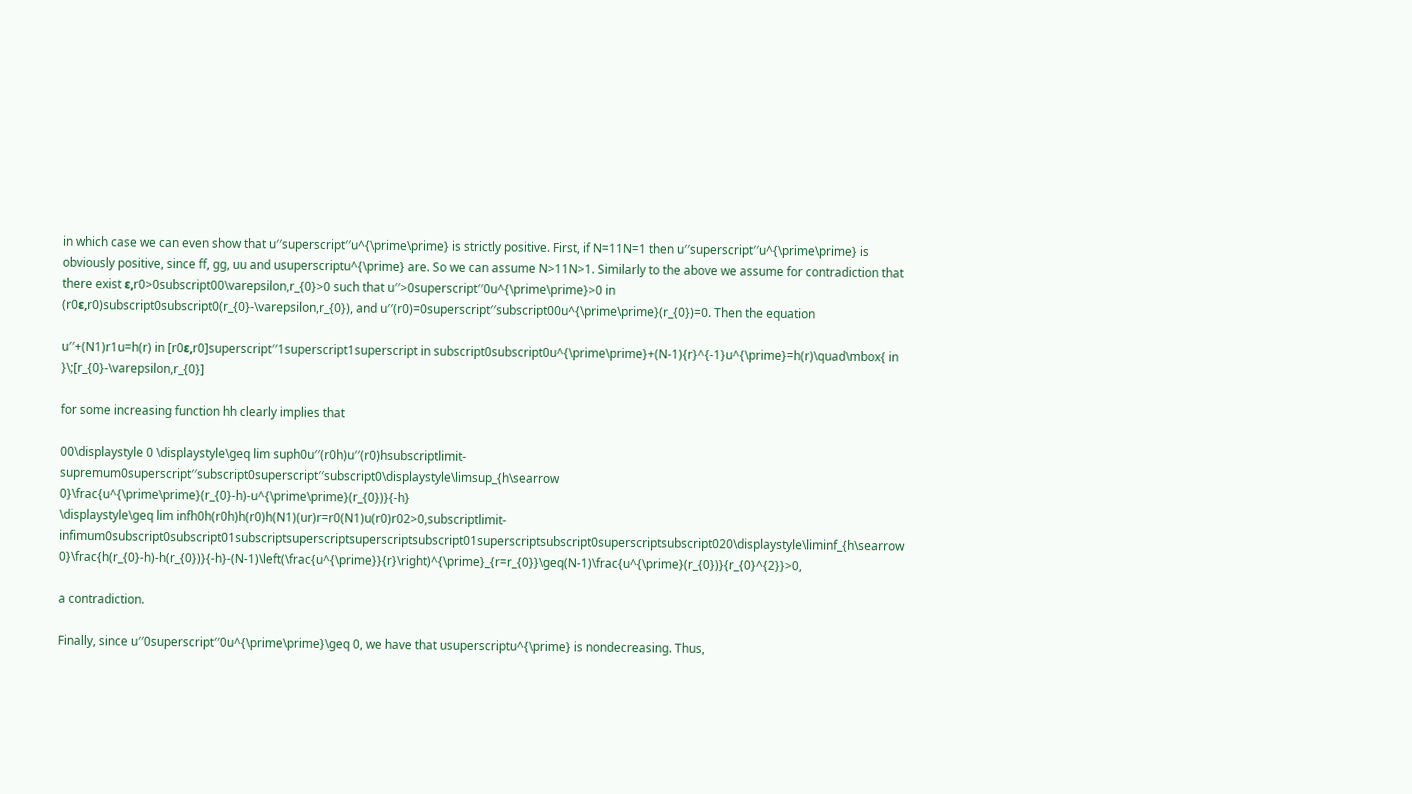in which case we can even show that u′′superscript′′u^{\prime\prime} is strictly positive. First, if N=11N=1 then u′′superscript′′u^{\prime\prime} is obviously positive, since ff, gg, uu and usuperscriptu^{\prime} are. So we can assume N>11N>1. Similarly to the above we assume for contradiction that there exist ε,r0>0subscript00\varepsilon,r_{0}>0 such that u′′>0superscript′′0u^{\prime\prime}>0 in (r0ε,r0)subscript0subscript0(r_{0}-\varepsilon,r_{0}), and u′′(r0)=0superscript′′subscript00u^{\prime\prime}(r_{0})=0. Then the equation

u′′+(N1)r1u=h(r) in [r0ε,r0]superscript′′1superscript1superscript in subscript0subscript0u^{\prime\prime}+(N-1){r}^{-1}u^{\prime}=h(r)\quad\mbox{ in }\;[r_{0}-\varepsilon,r_{0}]

for some increasing function hh clearly implies that

00\displaystyle 0 \displaystyle\geq lim suph0u′′(r0h)u′′(r0)hsubscriptlimit-supremum0superscript′′subscript0superscript′′subscript0\displaystyle\limsup_{h\searrow 0}\frac{u^{\prime\prime}(r_{0}-h)-u^{\prime\prime}(r_{0})}{-h}
\displaystyle\geq lim infh0h(r0h)h(r0)h(N1)(ur)r=r0(N1)u(r0)r02>0,subscriptlimit-infimum0subscript0subscript01subscriptsuperscriptsuperscriptsubscript01superscriptsubscript0superscriptsubscript020\displaystyle\liminf_{h\searrow 0}\frac{h(r_{0}-h)-h(r_{0})}{-h}-(N-1)\left(\frac{u^{\prime}}{r}\right)^{\prime}_{r=r_{0}}\geq(N-1)\frac{u^{\prime}(r_{0})}{r_{0}^{2}}>0,

a contradiction.

Finally, since u′′0superscript′′0u^{\prime\prime}\geq 0, we have that usuperscriptu^{\prime} is nondecreasing. Thus,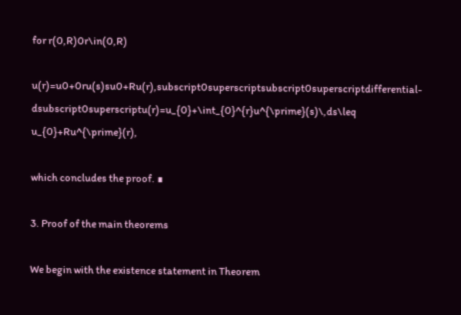for r(0,R)0r\in(0,R)

u(r)=u0+0ru(s)su0+Ru(r),subscript0superscriptsubscript0superscriptdifferential-dsubscript0superscriptu(r)=u_{0}+\int_{0}^{r}u^{\prime}(s)\,ds\leq u_{0}+Ru^{\prime}(r),

which concludes the proof. ∎

3. Proof of the main theorems

We begin with the existence statement in Theorem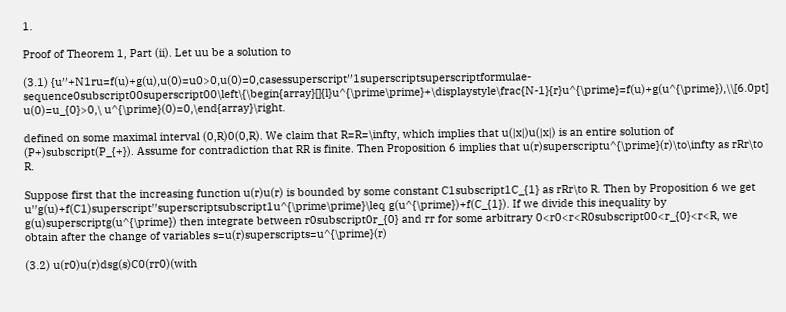1.

Proof of Theorem 1, Part (ii). Let uu be a solution to

(3.1) {u′′+N1ru=f(u)+g(u),u(0)=u0>0,u(0)=0,casessuperscript′′1superscriptsuperscriptformulae-sequence0subscript00superscript00\left\{\begin{array}[]{l}u^{\prime\prime}+\displaystyle\frac{N-1}{r}u^{\prime}=f(u)+g(u^{\prime}),\\[6.0pt] u(0)=u_{0}>0,\ u^{\prime}(0)=0,\end{array}\right.

defined on some maximal interval (0,R)0(0,R). We claim that R=R=\infty, which implies that u(|x|)u(|x|) is an entire solution of (P+)subscript(P_{+}). Assume for contradiction that RR is finite. Then Proposition 6 implies that u(r)superscriptu^{\prime}(r)\to\infty as rRr\to R.

Suppose first that the increasing function u(r)u(r) is bounded by some constant C1subscript1C_{1} as rRr\to R. Then by Proposition 6 we get u′′g(u)+f(C1)superscript′′superscriptsubscript1u^{\prime\prime}\leq g(u^{\prime})+f(C_{1}). If we divide this inequality by g(u)superscriptg(u^{\prime}) then integrate between r0subscript0r_{0} and rr for some arbitrary 0<r0<r<R0subscript00<r_{0}<r<R, we obtain after the change of variables s=u(r)superscripts=u^{\prime}(r)

(3.2) u(r0)u(r)dsg(s)C0(rr0)(with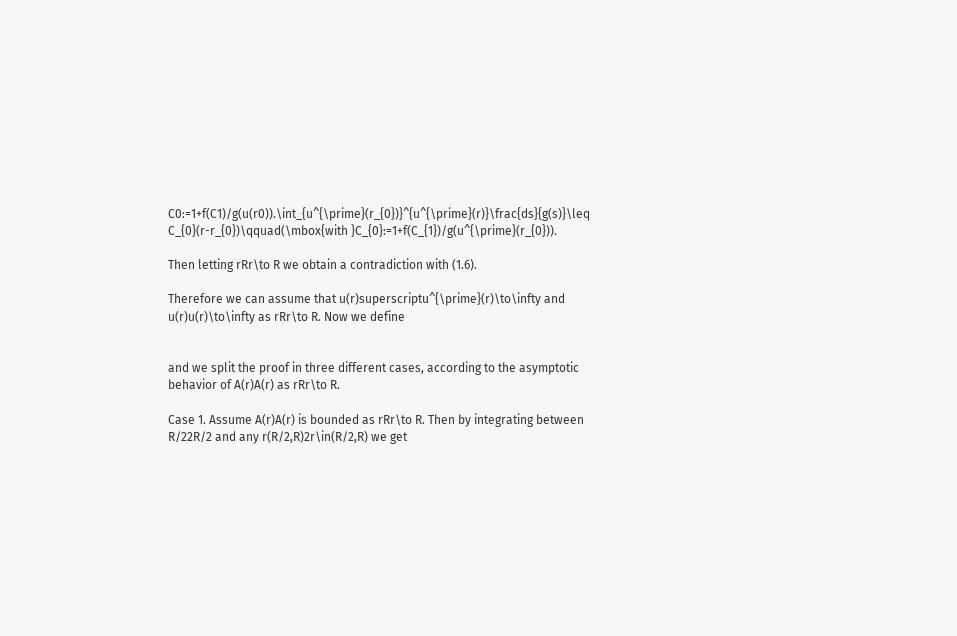C0:=1+f(C1)/g(u(r0)).\int_{u^{\prime}(r_{0})}^{u^{\prime}(r)}\frac{ds}{g(s)}\leq C_{0}(r-r_{0})\qquad(\mbox{with }C_{0}:=1+f(C_{1})/g(u^{\prime}(r_{0})).

Then letting rRr\to R we obtain a contradiction with (1.6).

Therefore we can assume that u(r)superscriptu^{\prime}(r)\to\infty and u(r)u(r)\to\infty as rRr\to R. Now we define


and we split the proof in three different cases, according to the asymptotic behavior of A(r)A(r) as rRr\to R.

Case 1. Assume A(r)A(r) is bounded as rRr\to R. Then by integrating between R/22R/2 and any r(R/2,R)2r\in(R/2,R) we get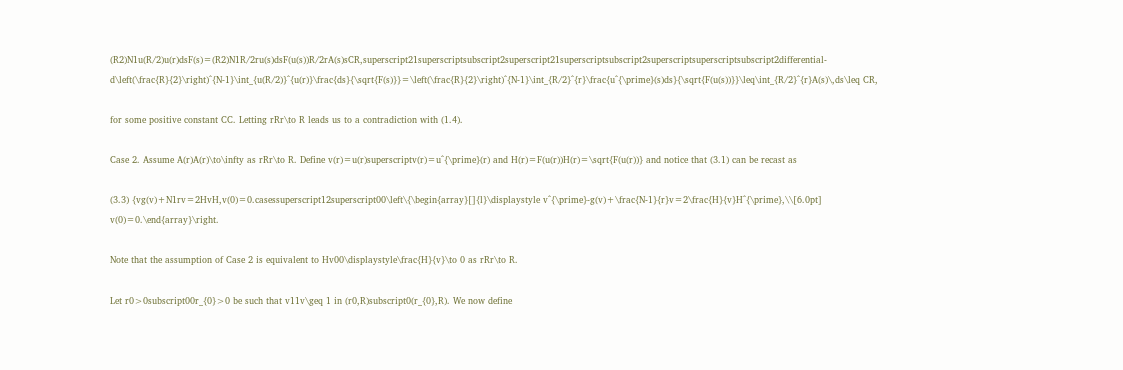(R2)N1u(R/2)u(r)dsF(s)=(R2)N1R/2ru(s)dsF(u(s))R/2rA(s)sCR,superscript21superscriptsubscript2superscript21superscriptsubscript2superscriptsuperscriptsubscript2differential-d\left(\frac{R}{2}\right)^{N-1}\int_{u(R/2)}^{u(r)}\frac{ds}{\sqrt{F(s)}}=\left(\frac{R}{2}\right)^{N-1}\int_{R/2}^{r}\frac{u^{\prime}(s)ds}{\sqrt{F(u(s))}}\leq\int_{R/2}^{r}A(s)\,ds\leq CR,

for some positive constant CC. Letting rRr\to R leads us to a contradiction with (1.4).

Case 2. Assume A(r)A(r)\to\infty as rRr\to R. Define v(r)=u(r)superscriptv(r)=u^{\prime}(r) and H(r)=F(u(r))H(r)=\sqrt{F(u(r))} and notice that (3.1) can be recast as

(3.3) {vg(v)+N1rv=2HvH,v(0)=0.casessuperscript12superscript00\left\{\begin{array}[]{l}\displaystyle v^{\prime}-g(v)+\frac{N-1}{r}v=2\frac{H}{v}H^{\prime},\\[6.0pt] v(0)=0.\end{array}\right.

Note that the assumption of Case 2 is equivalent to Hv00\displaystyle\frac{H}{v}\to 0 as rRr\to R.

Let r0>0subscript00r_{0}>0 be such that v11v\geq 1 in (r0,R)subscript0(r_{0},R). We now define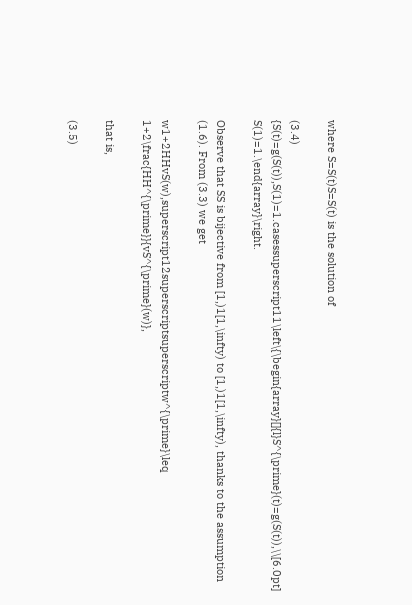where S=S(t)S=S(t) is the solution of

(3.4) {S(t)=g(S(t)),S(1)=1.casessuperscript11\left\{\begin{array}[]{l}S^{\prime}(t)=g(S(t)),\\[6.0pt] S(1)=1.\end{array}\right.

Observe that SS is bijective from [1,)1[1,\infty) to [1,)1[1,\infty), thanks to the assumption (1.6). From (3.3) we get

w1+2HHvS(w),superscript12superscriptsuperscriptw^{\prime}\leq 1+2\frac{HH^{\prime}}{vS^{\prime}(w)},

that is,

(3.5)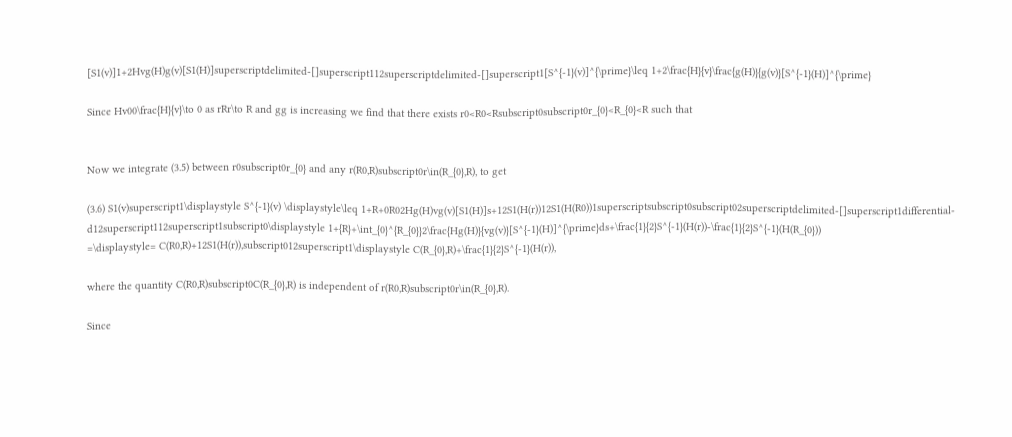[S1(v)]1+2Hvg(H)g(v)[S1(H)]superscriptdelimited-[]superscript112superscriptdelimited-[]superscript1[S^{-1}(v)]^{\prime}\leq 1+2\frac{H}{v}\frac{g(H)}{g(v)}[S^{-1}(H)]^{\prime}

Since Hv00\frac{H}{v}\to 0 as rRr\to R and gg is increasing we find that there exists r0<R0<Rsubscript0subscript0r_{0}<R_{0}<R such that


Now we integrate (3.5) between r0subscript0r_{0} and any r(R0,R)subscript0r\in(R_{0},R), to get

(3.6) S1(v)superscript1\displaystyle S^{-1}(v) \displaystyle\leq 1+R+0R02Hg(H)vg(v)[S1(H)]s+12S1(H(r))12S1(H(R0))1superscriptsubscript0subscript02superscriptdelimited-[]superscript1differential-d12superscript112superscript1subscript0\displaystyle 1+{R}+\int_{0}^{R_{0}}2\frac{Hg(H)}{vg(v)}[S^{-1}(H)]^{\prime}ds+\frac{1}{2}S^{-1}(H(r))-\frac{1}{2}S^{-1}(H(R_{0}))
=\displaystyle= C(R0,R)+12S1(H(r)),subscript012superscript1\displaystyle C(R_{0},R)+\frac{1}{2}S^{-1}(H(r)),

where the quantity C(R0,R)subscript0C(R_{0},R) is independent of r(R0,R)subscript0r\in(R_{0},R).

Since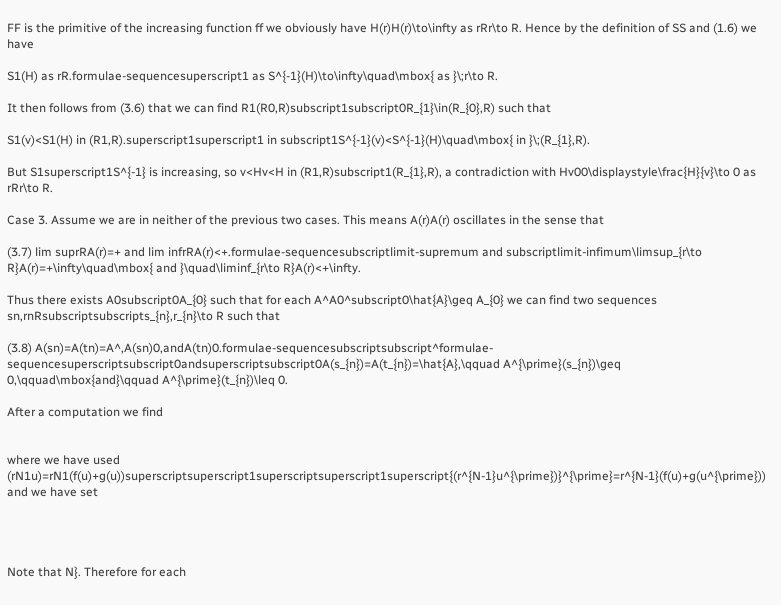FF is the primitive of the increasing function ff we obviously have H(r)H(r)\to\infty as rRr\to R. Hence by the definition of SS and (1.6) we have

S1(H) as rR.formulae-sequencesuperscript1 as S^{-1}(H)\to\infty\quad\mbox{ as }\;r\to R.

It then follows from (3.6) that we can find R1(R0,R)subscript1subscript0R_{1}\in(R_{0},R) such that

S1(v)<S1(H) in (R1,R).superscript1superscript1 in subscript1S^{-1}(v)<S^{-1}(H)\quad\mbox{ in }\;(R_{1},R).

But S1superscript1S^{-1} is increasing, so v<Hv<H in (R1,R)subscript1(R_{1},R), a contradiction with Hv00\displaystyle\frac{H}{v}\to 0 as rRr\to R.

Case 3. Assume we are in neither of the previous two cases. This means A(r)A(r) oscillates in the sense that

(3.7) lim suprRA(r)=+ and lim infrRA(r)<+.formulae-sequencesubscriptlimit-supremum and subscriptlimit-infimum\limsup_{r\to R}A(r)=+\infty\quad\mbox{ and }\quad\liminf_{r\to R}A(r)<+\infty.

Thus there exists A0subscript0A_{0} such that for each A^A0^subscript0\hat{A}\geq A_{0} we can find two sequences sn,rnRsubscriptsubscripts_{n},r_{n}\to R such that

(3.8) A(sn)=A(tn)=A^,A(sn)0,andA(tn)0.formulae-sequencesubscriptsubscript^formulae-sequencesuperscriptsubscript0andsuperscriptsubscript0A(s_{n})=A(t_{n})=\hat{A},\qquad A^{\prime}(s_{n})\geq 0,\qquad\mbox{and}\qquad A^{\prime}(t_{n})\leq 0.

After a computation we find


where we have used (rN1u)=rN1(f(u)+g(u))superscriptsuperscript1superscriptsuperscript1superscript{(r^{N-1}u^{\prime})}^{\prime}=r^{N-1}(f(u)+g(u^{\prime})) and we have set




Note that N}. Therefore for each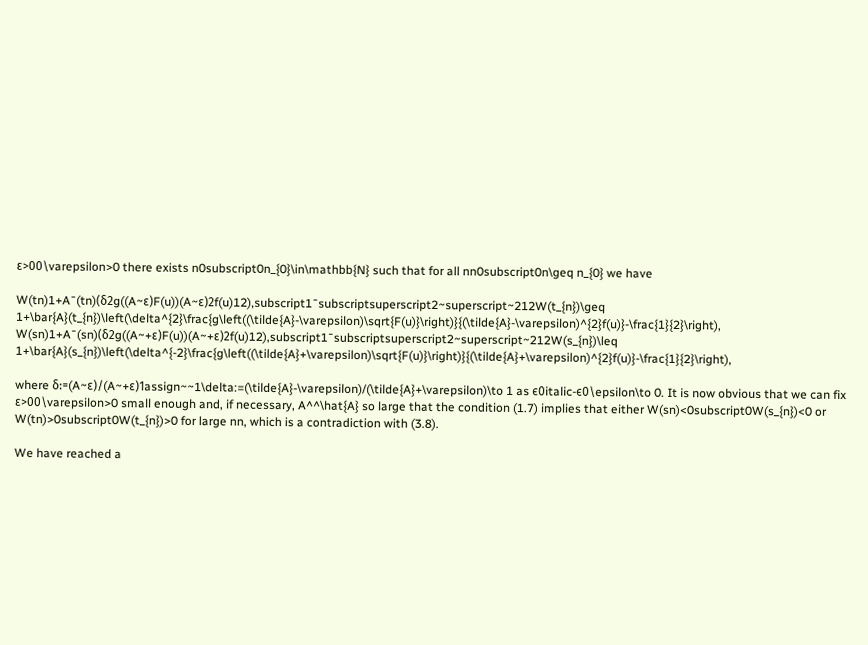ε>00\varepsilon>0 there exists n0subscript0n_{0}\in\mathbb{N} such that for all nn0subscript0n\geq n_{0} we have

W(tn)1+A¯(tn)(δ2g((A~ε)F(u))(A~ε)2f(u)12),subscript1¯subscriptsuperscript2~superscript~212W(t_{n})\geq 1+\bar{A}(t_{n})\left(\delta^{2}\frac{g\left((\tilde{A}-\varepsilon)\sqrt{F(u)}\right)}{(\tilde{A}-\varepsilon)^{2}f(u)}-\frac{1}{2}\right),
W(sn)1+A¯(sn)(δ2g((A~+ε)F(u))(A~+ε)2f(u)12),subscript1¯subscriptsuperscript2~superscript~212W(s_{n})\leq 1+\bar{A}(s_{n})\left(\delta^{-2}\frac{g\left((\tilde{A}+\varepsilon)\sqrt{F(u)}\right)}{(\tilde{A}+\varepsilon)^{2}f(u)}-\frac{1}{2}\right),

where δ:=(A~ε)/(A~+ε)1assign~~1\delta:=(\tilde{A}-\varepsilon)/(\tilde{A}+\varepsilon)\to 1 as ϵ0italic-ϵ0\epsilon\to 0. It is now obvious that we can fix ε>00\varepsilon>0 small enough and, if necessary, A^^\hat{A} so large that the condition (1.7) implies that either W(sn)<0subscript0W(s_{n})<0 or W(tn)>0subscript0W(t_{n})>0 for large nn, which is a contradiction with (3.8).

We have reached a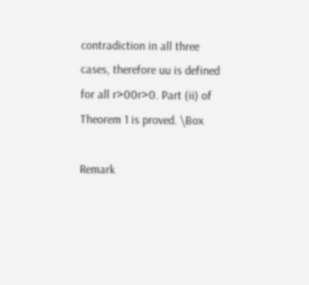contradiction in all three cases, therefore uu is defined for all r>00r>0. Part (ii) of Theorem 1 is proved. \Box

Remark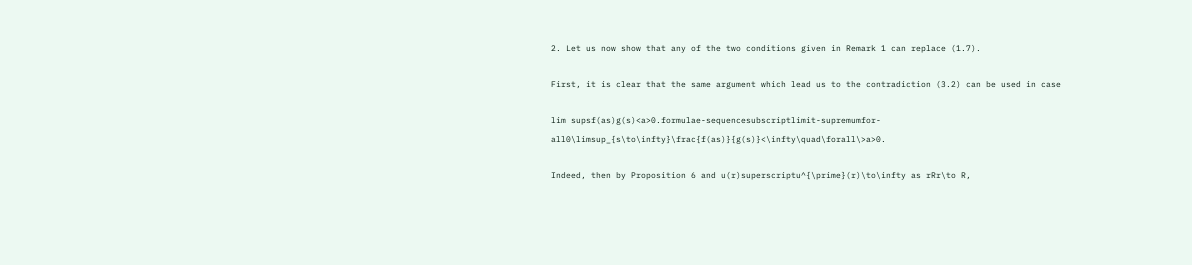2. Let us now show that any of the two conditions given in Remark 1 can replace (1.7).

First, it is clear that the same argument which lead us to the contradiction (3.2) can be used in case

lim supsf(as)g(s)<a>0.formulae-sequencesubscriptlimit-supremumfor-all0\limsup_{s\to\infty}\frac{f(as)}{g(s)}<\infty\quad\forall\>a>0.

Indeed, then by Proposition 6 and u(r)superscriptu^{\prime}(r)\to\infty as rRr\to R,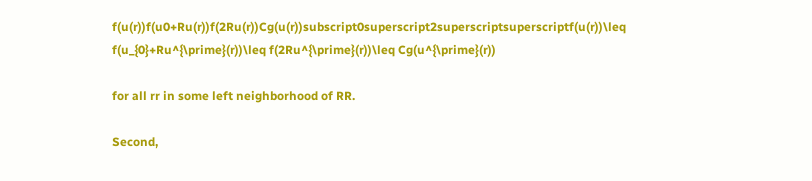f(u(r))f(u0+Ru(r))f(2Ru(r))Cg(u(r))subscript0superscript2superscriptsuperscriptf(u(r))\leq f(u_{0}+Ru^{\prime}(r))\leq f(2Ru^{\prime}(r))\leq Cg(u^{\prime}(r))

for all rr in some left neighborhood of RR.

Second,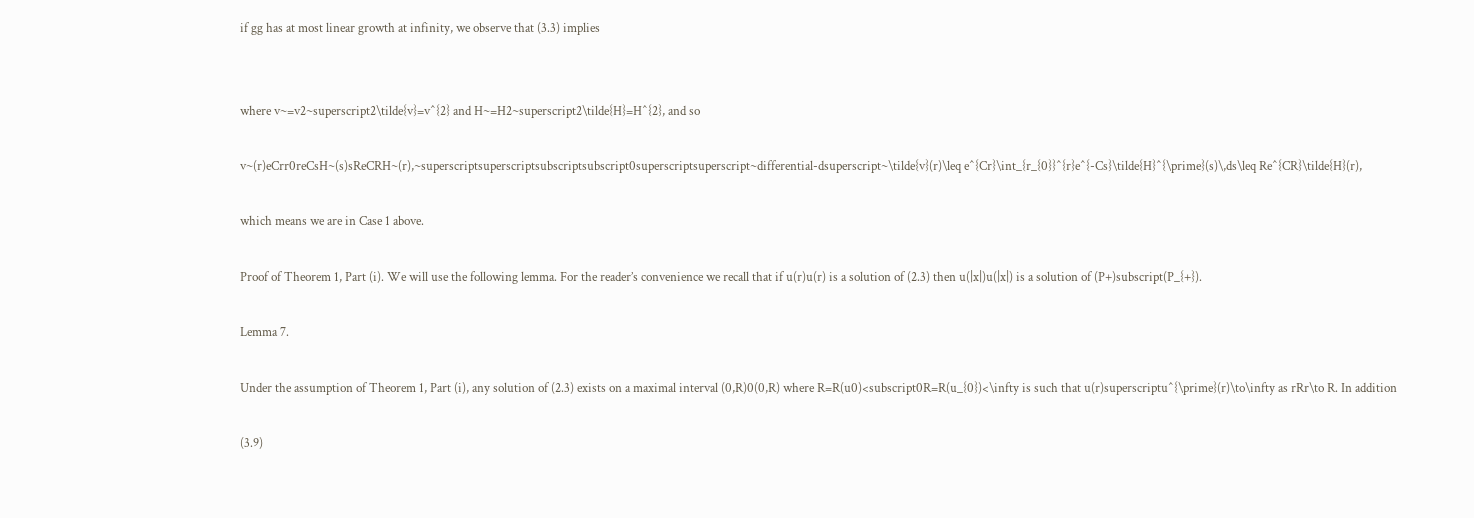if gg has at most linear growth at infinity, we observe that (3.3) implies


where v~=v2~superscript2\tilde{v}=v^{2} and H~=H2~superscript2\tilde{H}=H^{2}, and so

v~(r)eCrr0reCsH~(s)sReCRH~(r),~superscriptsuperscriptsubscriptsubscript0superscriptsuperscript~differential-dsuperscript~\tilde{v}(r)\leq e^{Cr}\int_{r_{0}}^{r}e^{-Cs}\tilde{H}^{\prime}(s)\,ds\leq Re^{CR}\tilde{H}(r),

which means we are in Case 1 above.

Proof of Theorem 1, Part (i). We will use the following lemma. For the reader’s convenience we recall that if u(r)u(r) is a solution of (2.3) then u(|x|)u(|x|) is a solution of (P+)subscript(P_{+}).

Lemma 7.

Under the assumption of Theorem 1, Part (i), any solution of (2.3) exists on a maximal interval (0,R)0(0,R) where R=R(u0)<subscript0R=R(u_{0})<\infty is such that u(r)superscriptu^{\prime}(r)\to\infty as rRr\to R. In addition

(3.9)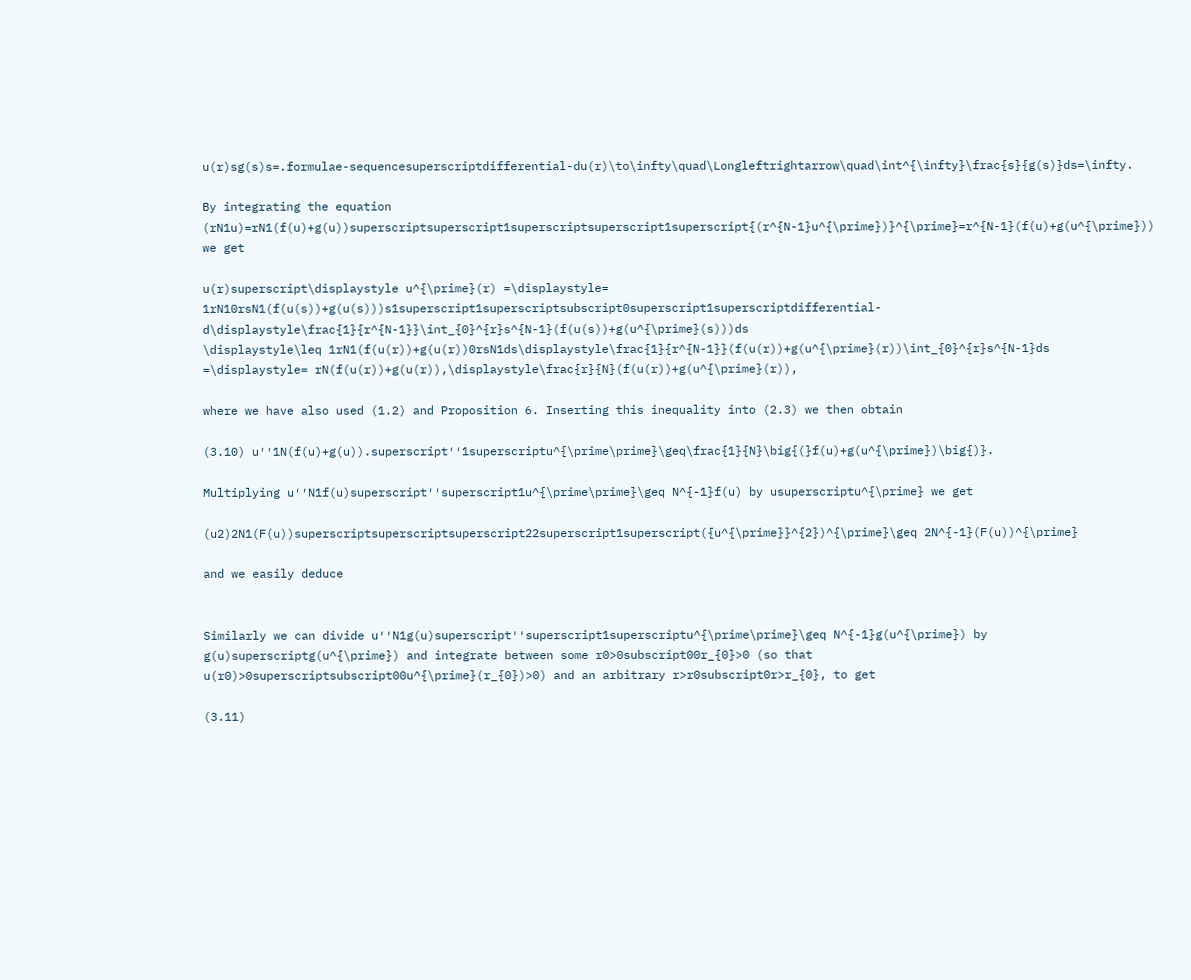u(r)sg(s)s=.formulae-sequencesuperscriptdifferential-du(r)\to\infty\quad\Longleftrightarrow\quad\int^{\infty}\frac{s}{g(s)}ds=\infty.

By integrating the equation (rN1u)=rN1(f(u)+g(u))superscriptsuperscript1superscriptsuperscript1superscript{(r^{N-1}u^{\prime})}^{\prime}=r^{N-1}(f(u)+g(u^{\prime})) we get

u(r)superscript\displaystyle u^{\prime}(r) =\displaystyle= 1rN10rsN1(f(u(s))+g(u(s)))s1superscript1superscriptsubscript0superscript1superscriptdifferential-d\displaystyle\frac{1}{r^{N-1}}\int_{0}^{r}s^{N-1}(f(u(s))+g(u^{\prime}(s)))ds
\displaystyle\leq 1rN1(f(u(r))+g(u(r))0rsN1ds\displaystyle\frac{1}{r^{N-1}}(f(u(r))+g(u^{\prime}(r))\int_{0}^{r}s^{N-1}ds
=\displaystyle= rN(f(u(r))+g(u(r)),\displaystyle\frac{r}{N}(f(u(r))+g(u^{\prime}(r)),

where we have also used (1.2) and Proposition 6. Inserting this inequality into (2.3) we then obtain

(3.10) u′′1N(f(u)+g(u)).superscript′′1superscriptu^{\prime\prime}\geq\frac{1}{N}\big{(}f(u)+g(u^{\prime})\big{)}.

Multiplying u′′N1f(u)superscript′′superscript1u^{\prime\prime}\geq N^{-1}f(u) by usuperscriptu^{\prime} we get

(u2)2N1(F(u))superscriptsuperscriptsuperscript22superscript1superscript({u^{\prime}}^{2})^{\prime}\geq 2N^{-1}(F(u))^{\prime}

and we easily deduce


Similarly we can divide u′′N1g(u)superscript′′superscript1superscriptu^{\prime\prime}\geq N^{-1}g(u^{\prime}) by g(u)superscriptg(u^{\prime}) and integrate between some r0>0subscript00r_{0}>0 (so that u(r0)>0superscriptsubscript00u^{\prime}(r_{0})>0) and an arbitrary r>r0subscript0r>r_{0}, to get

(3.11)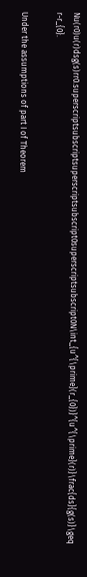Nu(r0)u(r)dsg(s)rr0.superscriptsubscriptsuperscriptsubscript0superscriptsubscript0N\int_{u^{\prime}(r_{0})}^{u^{\prime}(r)}\frac{ds}{g(s)}\geq r-r_{0}.

Under the assumptions of part I of Theorem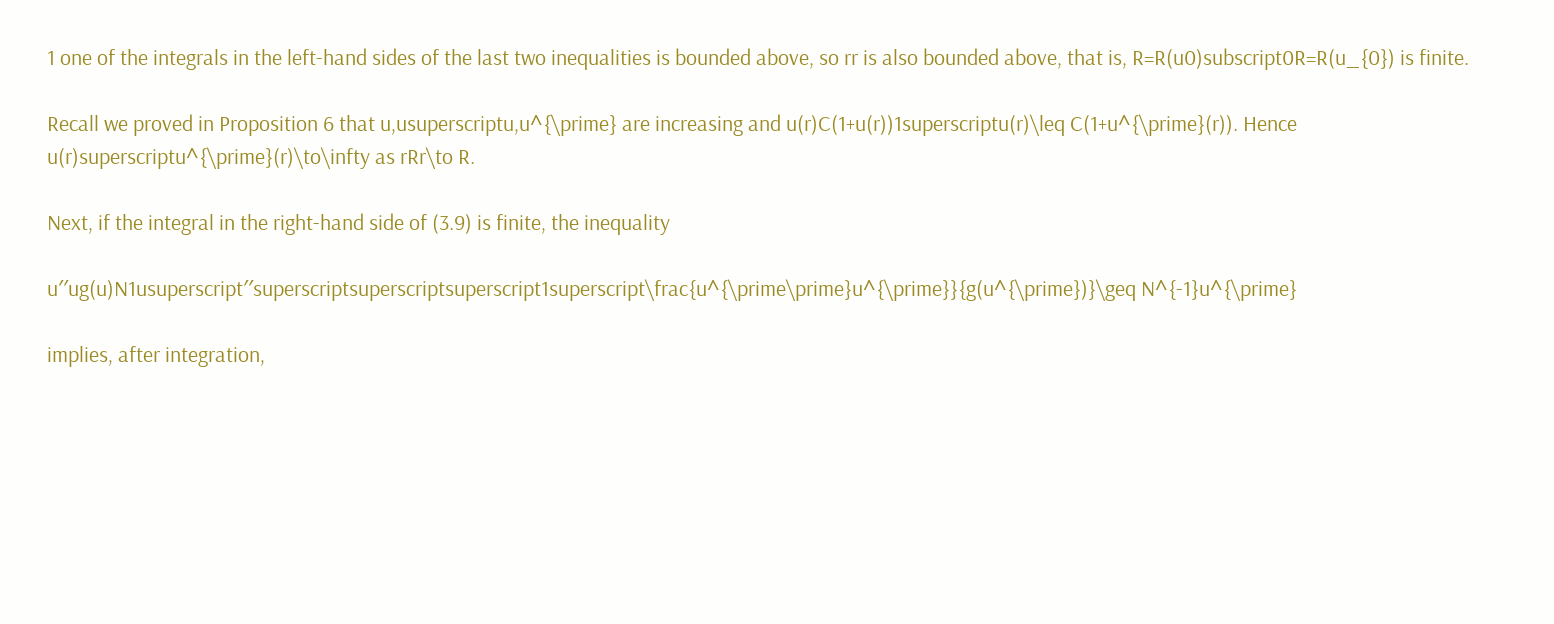1 one of the integrals in the left-hand sides of the last two inequalities is bounded above, so rr is also bounded above, that is, R=R(u0)subscript0R=R(u_{0}) is finite.

Recall we proved in Proposition 6 that u,usuperscriptu,u^{\prime} are increasing and u(r)C(1+u(r))1superscriptu(r)\leq C(1+u^{\prime}(r)). Hence u(r)superscriptu^{\prime}(r)\to\infty as rRr\to R.

Next, if the integral in the right-hand side of (3.9) is finite, the inequality

u′′ug(u)N1usuperscript′′superscriptsuperscriptsuperscript1superscript\frac{u^{\prime\prime}u^{\prime}}{g(u^{\prime})}\geq N^{-1}u^{\prime}

implies, after integration,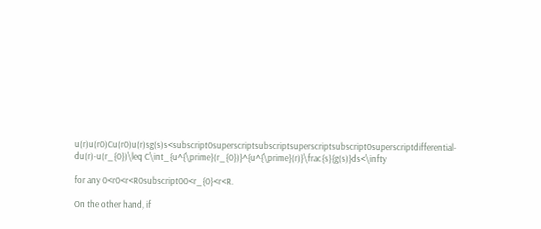u(r)u(r0)Cu(r0)u(r)sg(s)s<subscript0superscriptsubscriptsuperscriptsubscript0superscriptdifferential-du(r)-u(r_{0})\leq C\int_{u^{\prime}(r_{0})}^{u^{\prime}(r)}\frac{s}{g(s)}ds<\infty

for any 0<r0<r<R0subscript00<r_{0}<r<R.

On the other hand, if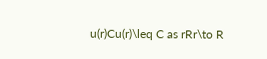u(r)Cu(r)\leq C as rRr\to R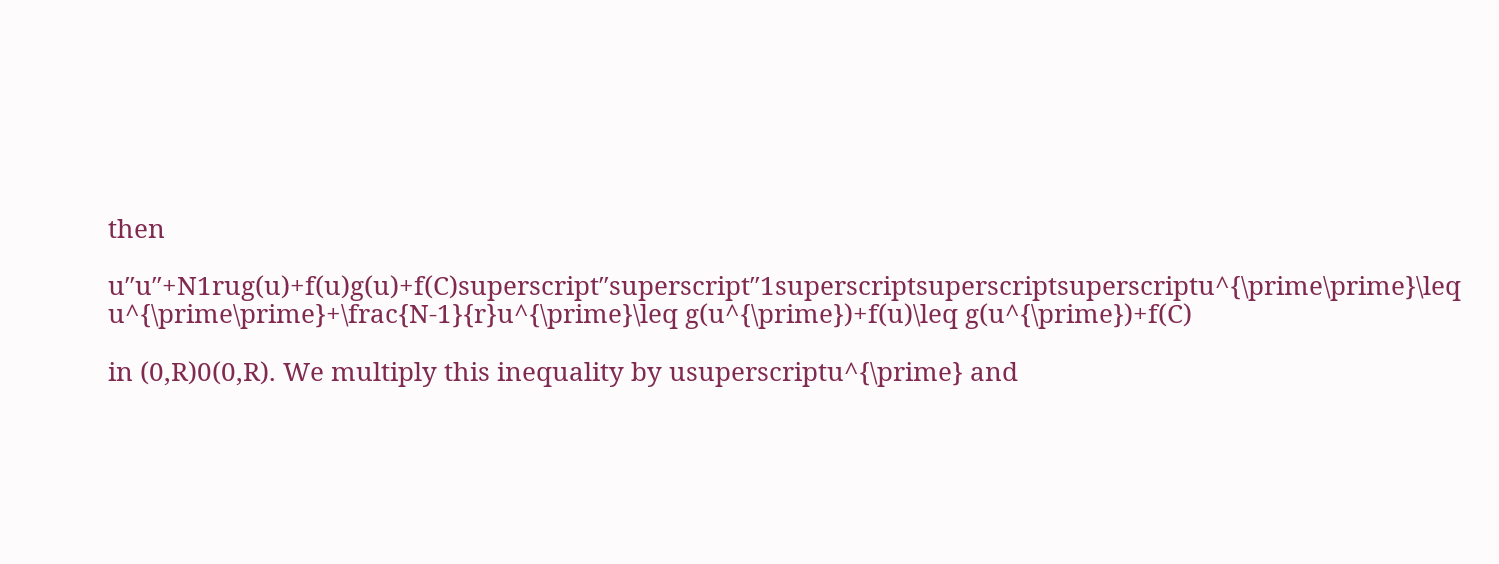then

u′′u′′+N1rug(u)+f(u)g(u)+f(C)superscript′′superscript′′1superscriptsuperscriptsuperscriptu^{\prime\prime}\leq u^{\prime\prime}+\frac{N-1}{r}u^{\prime}\leq g(u^{\prime})+f(u)\leq g(u^{\prime})+f(C)

in (0,R)0(0,R). We multiply this inequality by usuperscriptu^{\prime} and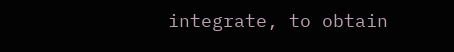integrate, to obtain